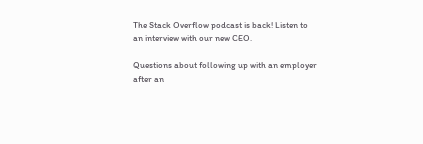The Stack Overflow podcast is back! Listen to an interview with our new CEO.

Questions about following up with an employer after an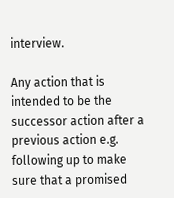interview.

Any action that is intended to be the successor action after a previous action e.g. following up to make sure that a promised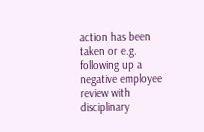action has been taken or e.g. following up a negative employee review with disciplinary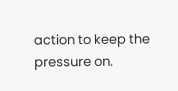action to keep the pressure on.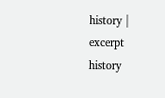history | excerpt history